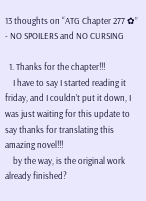13 thoughts on “ATG Chapter 277 ✿” - NO SPOILERS and NO CURSING

  1. Thanks for the chapter!!!
    I have to say I started reading it friday, and I couldn’t put it down, I was just waiting for this update to say thanks for translating this amazing novel!!!
    by the way, is the original work already finished?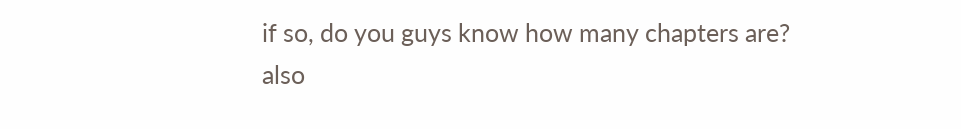if so, do you guys know how many chapters are? also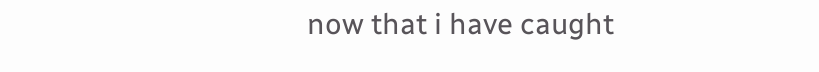now that i have caught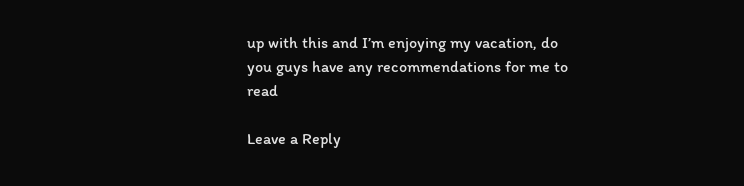up with this and I’m enjoying my vacation, do you guys have any recommendations for me to read

Leave a Reply